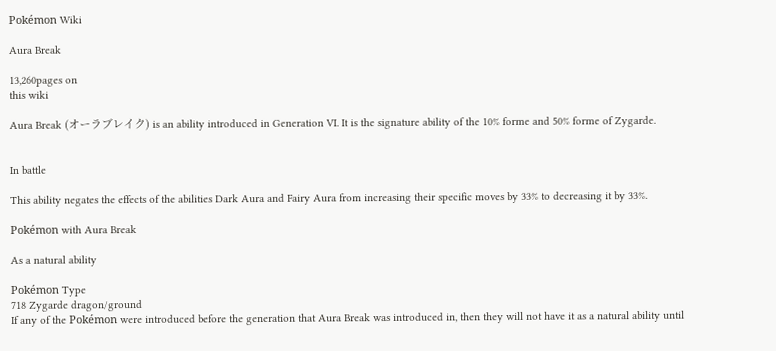Pokémon Wiki

Aura Break

13,260pages on
this wiki

Aura Break (オーラブレイク) is an ability introduced in Generation VI. It is the signature ability of the 10% forme and 50% forme of Zygarde.


In battle

This ability negates the effects of the abilities Dark Aura and Fairy Aura from increasing their specific moves by 33% to decreasing it by 33%.

Pokémon with Aura Break

As a natural ability

Pokémon Type
718 Zygarde dragon/ground
If any of the Pokémon were introduced before the generation that Aura Break was introduced in, then they will not have it as a natural ability until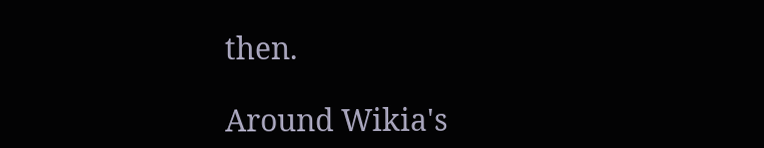then.

Around Wikia's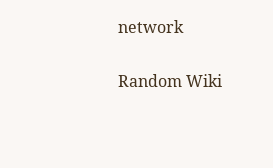network

Random Wiki